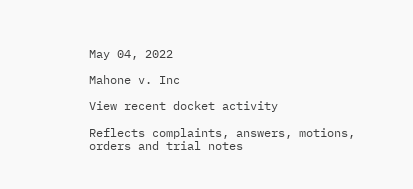May 04, 2022

Mahone v. Inc

View recent docket activity

Reflects complaints, answers, motions, orders and trial notes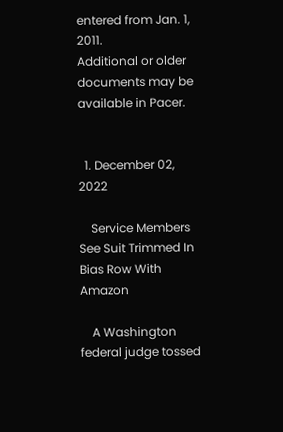entered from Jan. 1, 2011.
Additional or older documents may be available in Pacer.


  1. December 02, 2022

    Service Members See Suit Trimmed In Bias Row With Amazon

    A Washington federal judge tossed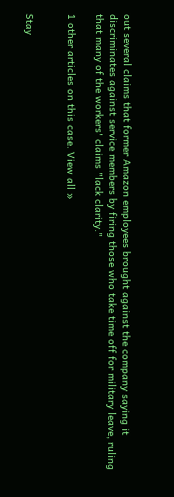out several claims that former Amazon employees brought against the company saying it discriminates against service members by firing those who take time off for military leave, ruling that many of the workers' claims "lack clarity."

1 other articles on this case. View all »


Stay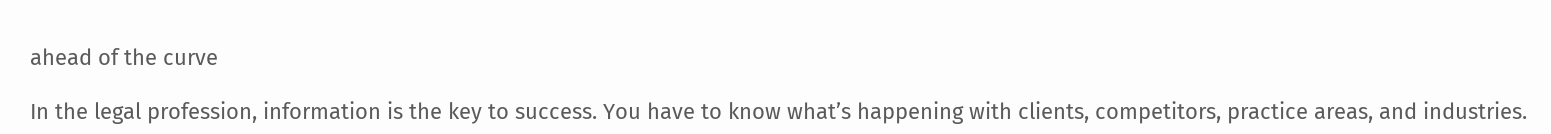ahead of the curve

In the legal profession, information is the key to success. You have to know what’s happening with clients, competitors, practice areas, and industries.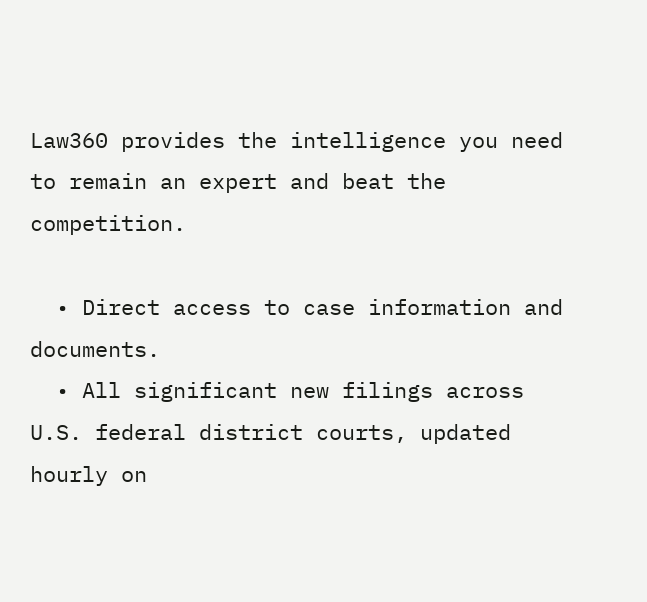Law360 provides the intelligence you need to remain an expert and beat the competition.

  • Direct access to case information and documents.
  • All significant new filings across U.S. federal district courts, updated hourly on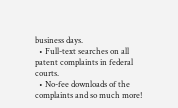business days.
  • Full-text searches on all patent complaints in federal courts.
  • No-fee downloads of the complaints and so much more!